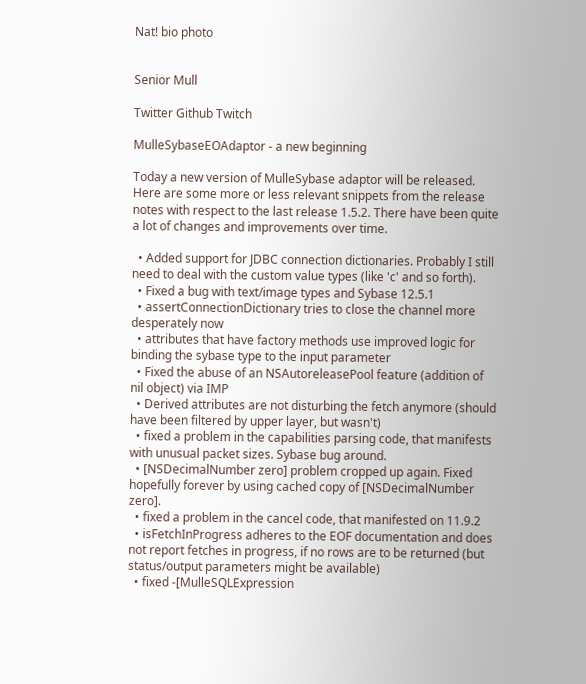Nat! bio photo


Senior Mull

Twitter Github Twitch

MulleSybaseEOAdaptor - a new beginning

Today a new version of MulleSybase adaptor will be released. Here are some more or less relevant snippets from the release notes with respect to the last release 1.5.2. There have been quite a lot of changes and improvements over time.

  • Added support for JDBC connection dictionaries. Probably I still need to deal with the custom value types (like 'c' and so forth).
  • Fixed a bug with text/image types and Sybase 12.5.1
  • assertConnectionDictionary tries to close the channel more desperately now
  • attributes that have factory methods use improved logic for binding the sybase type to the input parameter
  • Fixed the abuse of an NSAutoreleasePool feature (addition of nil object) via IMP
  • Derived attributes are not disturbing the fetch anymore (should have been filtered by upper layer, but wasn't)
  • fixed a problem in the capabilities parsing code, that manifests with unusual packet sizes. Sybase bug around.
  • [NSDecimalNumber zero] problem cropped up again. Fixed hopefully forever by using cached copy of [NSDecimalNumber zero].
  • fixed a problem in the cancel code, that manifested on 11.9.2
  • isFetchInProgress adheres to the EOF documentation and does not report fetches in progress, if no rows are to be returned (but status/output parameters might be available)
  • fixed -[MulleSQLExpression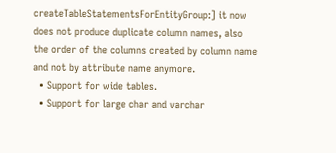createTableStatementsForEntityGroup:] it now does not produce duplicate column names, also the order of the columns created by column name and not by attribute name anymore.
  • Support for wide tables.
  • Support for large char and varchar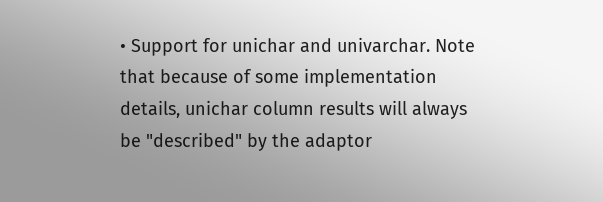• Support for unichar and univarchar. Note that because of some implementation details, unichar column results will always be "described" by the adaptor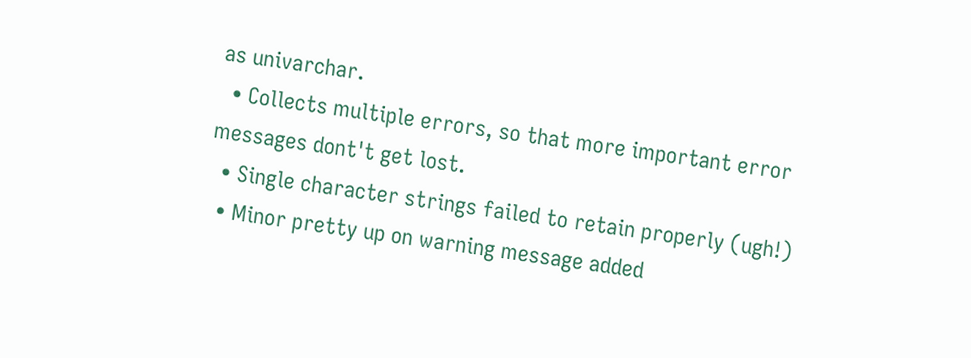as univarchar.
  • Collects multiple errors, so that more important error messages dont't get lost.
  • Single character strings failed to retain properly (ugh!)
  • Minor pretty up on warning message added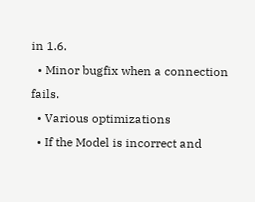in 1.6.
  • Minor bugfix when a connection fails.
  • Various optimizations
  • If the Model is incorrect and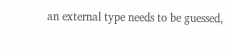an external type needs to be guessed,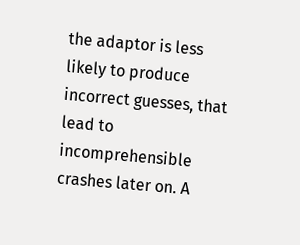the adaptor is less likely to produce incorrect guesses, that lead to incomprehensible crashes later on. A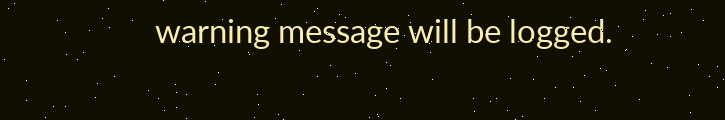warning message will be logged.